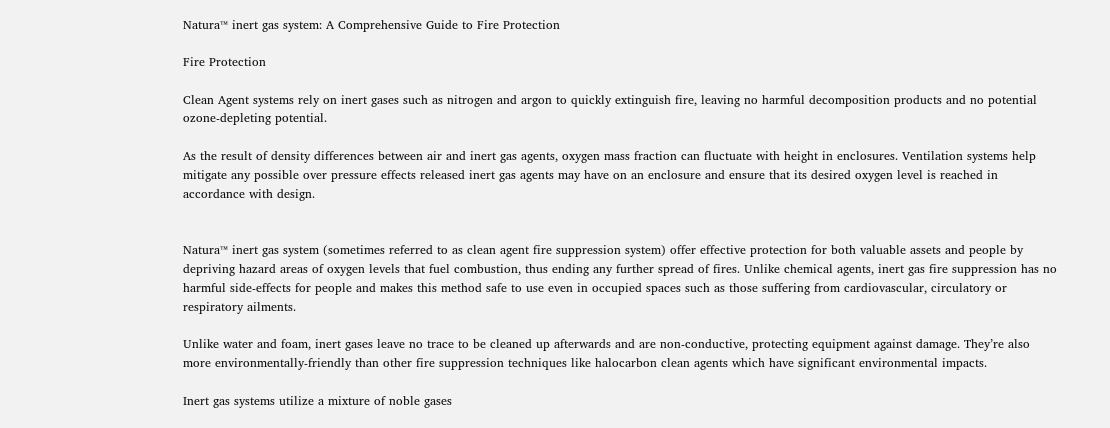Natura™ inert gas system: A Comprehensive Guide to Fire Protection

Fire Protection

Clean Agent systems rely on inert gases such as nitrogen and argon to quickly extinguish fire, leaving no harmful decomposition products and no potential ozone-depleting potential.

As the result of density differences between air and inert gas agents, oxygen mass fraction can fluctuate with height in enclosures. Ventilation systems help mitigate any possible over pressure effects released inert gas agents may have on an enclosure and ensure that its desired oxygen level is reached in accordance with design.


Natura™ inert gas system (sometimes referred to as clean agent fire suppression system) offer effective protection for both valuable assets and people by depriving hazard areas of oxygen levels that fuel combustion, thus ending any further spread of fires. Unlike chemical agents, inert gas fire suppression has no harmful side-effects for people and makes this method safe to use even in occupied spaces such as those suffering from cardiovascular, circulatory or respiratory ailments.

Unlike water and foam, inert gases leave no trace to be cleaned up afterwards and are non-conductive, protecting equipment against damage. They’re also more environmentally-friendly than other fire suppression techniques like halocarbon clean agents which have significant environmental impacts.

Inert gas systems utilize a mixture of noble gases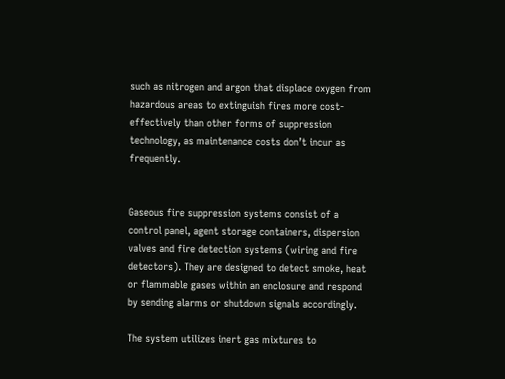such as nitrogen and argon that displace oxygen from hazardous areas to extinguish fires more cost-effectively than other forms of suppression technology, as maintenance costs don’t incur as frequently.


Gaseous fire suppression systems consist of a control panel, agent storage containers, dispersion valves and fire detection systems (wiring and fire detectors). They are designed to detect smoke, heat or flammable gases within an enclosure and respond by sending alarms or shutdown signals accordingly.

The system utilizes inert gas mixtures to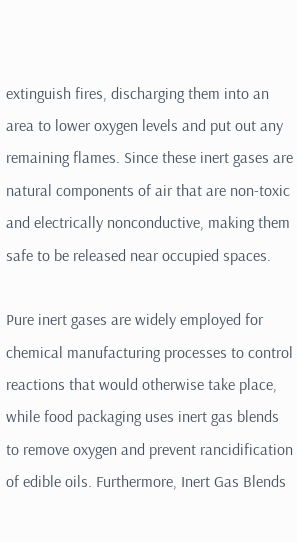extinguish fires, discharging them into an area to lower oxygen levels and put out any remaining flames. Since these inert gases are natural components of air that are non-toxic and electrically nonconductive, making them safe to be released near occupied spaces.

Pure inert gases are widely employed for chemical manufacturing processes to control reactions that would otherwise take place, while food packaging uses inert gas blends to remove oxygen and prevent rancidification of edible oils. Furthermore, Inert Gas Blends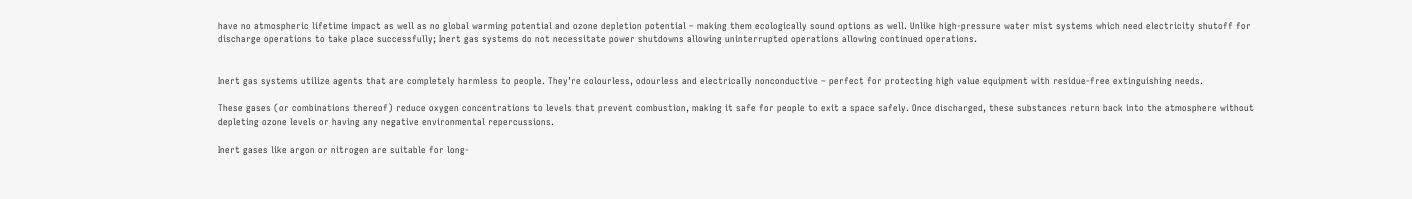have no atmospheric lifetime impact as well as no global warming potential and ozone depletion potential – making them ecologically sound options as well. Unlike high-pressure water mist systems which need electricity shutoff for discharge operations to take place successfully; Inert gas systems do not necessitate power shutdowns allowing uninterrupted operations allowing continued operations.


Inert gas systems utilize agents that are completely harmless to people. They’re colourless, odourless and electrically nonconductive – perfect for protecting high value equipment with residue-free extinguishing needs.

These gases (or combinations thereof) reduce oxygen concentrations to levels that prevent combustion, making it safe for people to exit a space safely. Once discharged, these substances return back into the atmosphere without depleting ozone levels or having any negative environmental repercussions.

Inert gases like argon or nitrogen are suitable for long-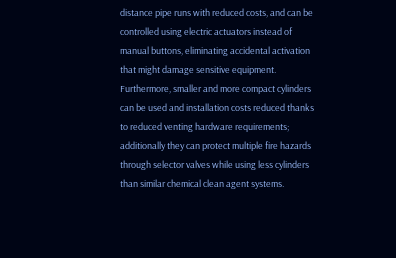distance pipe runs with reduced costs, and can be controlled using electric actuators instead of manual buttons, eliminating accidental activation that might damage sensitive equipment. Furthermore, smaller and more compact cylinders can be used and installation costs reduced thanks to reduced venting hardware requirements; additionally they can protect multiple fire hazards through selector valves while using less cylinders than similar chemical clean agent systems.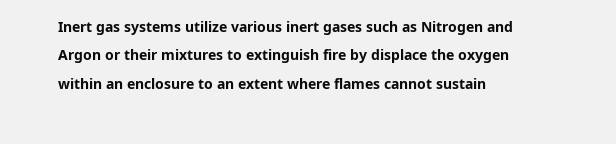Inert gas systems utilize various inert gases such as Nitrogen and Argon or their mixtures to extinguish fire by displace the oxygen within an enclosure to an extent where flames cannot sustain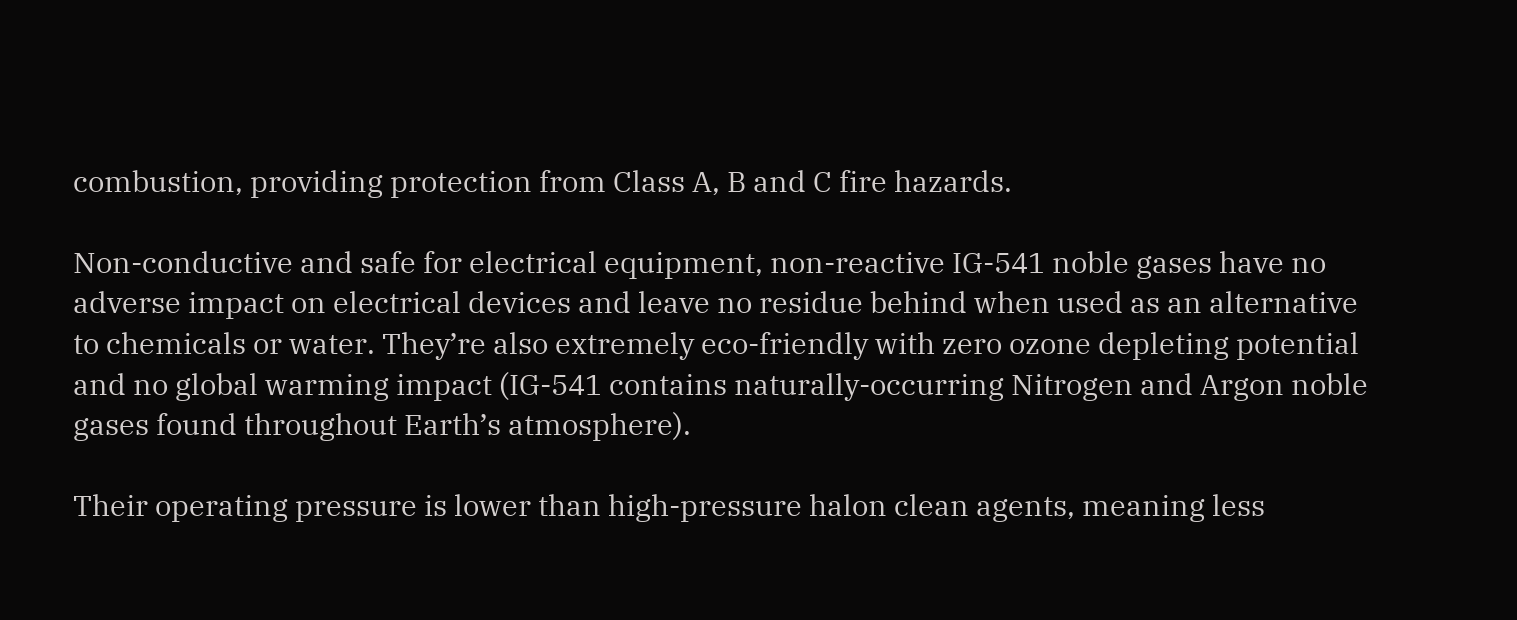combustion, providing protection from Class A, B and C fire hazards.

Non-conductive and safe for electrical equipment, non-reactive IG-541 noble gases have no adverse impact on electrical devices and leave no residue behind when used as an alternative to chemicals or water. They’re also extremely eco-friendly with zero ozone depleting potential and no global warming impact (IG-541 contains naturally-occurring Nitrogen and Argon noble gases found throughout Earth’s atmosphere).

Their operating pressure is lower than high-pressure halon clean agents, meaning less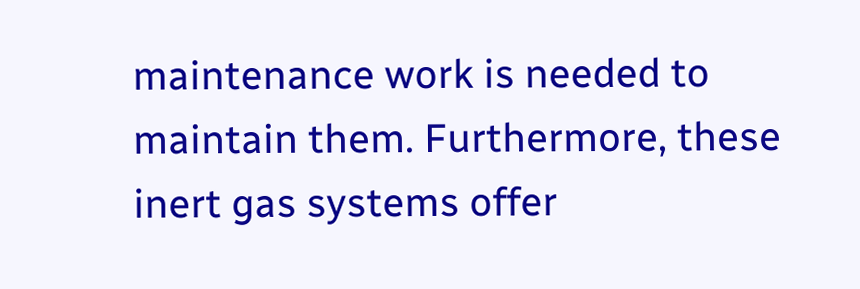maintenance work is needed to maintain them. Furthermore, these inert gas systems offer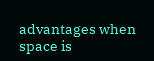advantages when space is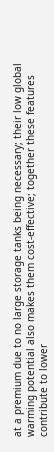at a premium due to no large storage tanks being necessary; their low global warming potential also makes them cost-effective; together these features contribute to lower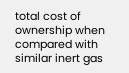total cost of ownership when compared with similar inert gas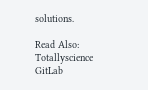solutions.

Read Also: Totallyscience GitLab